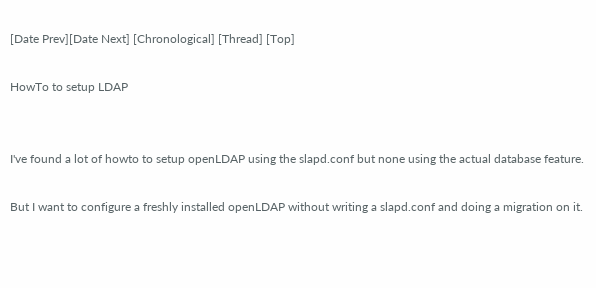[Date Prev][Date Next] [Chronological] [Thread] [Top]

HowTo to setup LDAP


I've found a lot of howto to setup openLDAP using the slapd.conf but none using the actual database feature.

But I want to configure a freshly installed openLDAP without writing a slapd.conf and doing a migration on it.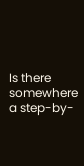Is there somewhere a step-by-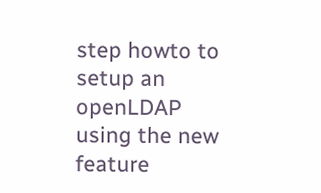step howto to setup an openLDAP using the new feature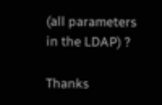(all parameters in the LDAP) ?

Thanks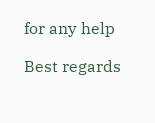for any help

Best regards